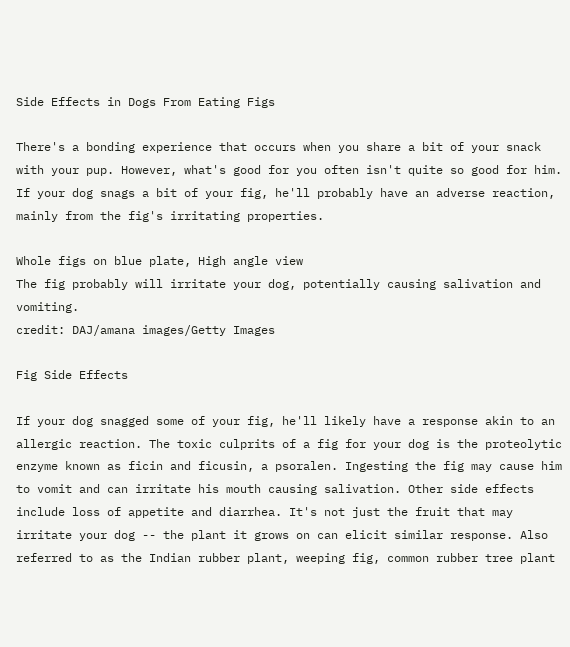Side Effects in Dogs From Eating Figs

There's a bonding experience that occurs when you share a bit of your snack with your pup. However, what's good for you often isn't quite so good for him. If your dog snags a bit of your fig, he'll probably have an adverse reaction, mainly from the fig's irritating properties.

Whole figs on blue plate, High angle view
The fig probably will irritate your dog, potentially causing salivation and vomiting.
credit: DAJ/amana images/Getty Images

Fig Side Effects

If your dog snagged some of your fig, he'll likely have a response akin to an allergic reaction. The toxic culprits of a fig for your dog is the proteolytic enzyme known as ficin and ficusin, a psoralen. Ingesting the fig may cause him to vomit and can irritate his mouth causing salivation. Other side effects include loss of appetite and diarrhea. It's not just the fruit that may irritate your dog -- the plant it grows on can elicit similar response. Also referred to as the Indian rubber plant, weeping fig, common rubber tree plant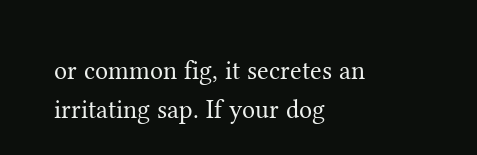or common fig, it secretes an irritating sap. If your dog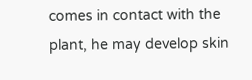comes in contact with the plant, he may develop skin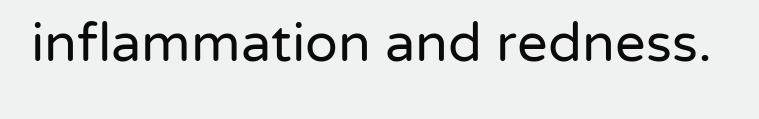inflammation and redness.